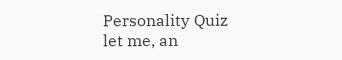Personality Quiz
let me, an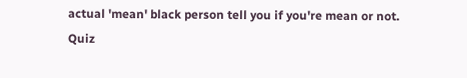actual 'mean' black person tell you if you're mean or not.
Quiz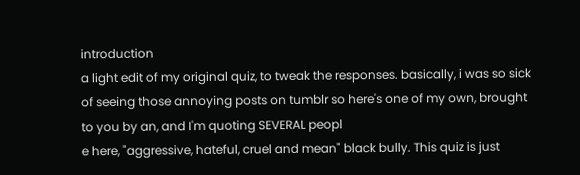introduction
a light edit of my original quiz, to tweak the responses. basically, i was so sick of seeing those annoying posts on tumblr so here's one of my own, brought to you by an, and I'm quoting SEVERAL peopl
e here, "aggressive, hateful, cruel and mean" black bully. This quiz is just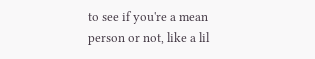to see if you're a mean person or not, like a lil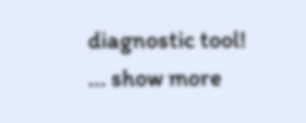diagnostic tool!
... show more